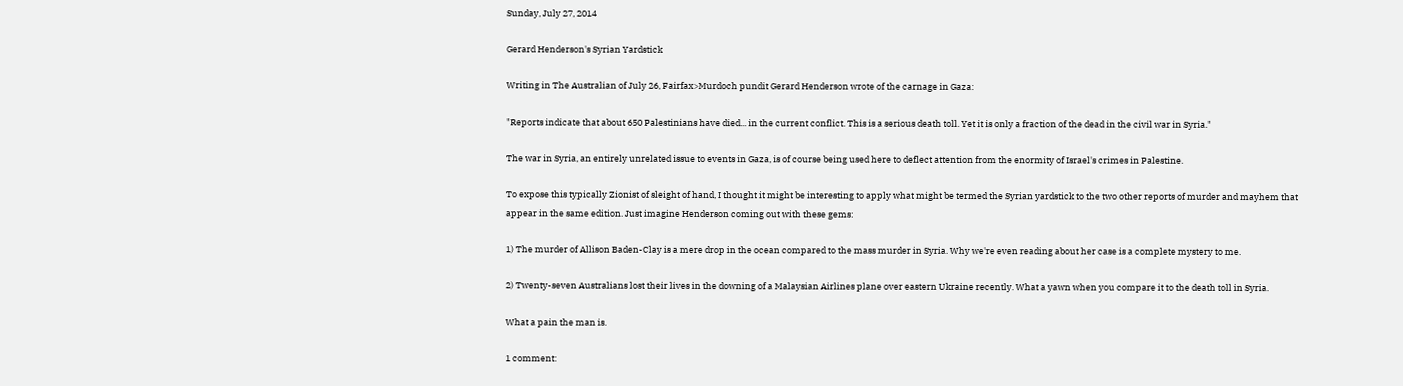Sunday, July 27, 2014

Gerard Henderson's Syrian Yardstick

Writing in The Australian of July 26, Fairfax>Murdoch pundit Gerard Henderson wrote of the carnage in Gaza:

"Reports indicate that about 650 Palestinians have died... in the current conflict. This is a serious death toll. Yet it is only a fraction of the dead in the civil war in Syria."

The war in Syria, an entirely unrelated issue to events in Gaza, is of course being used here to deflect attention from the enormity of Israel's crimes in Palestine.

To expose this typically Zionist of sleight of hand, I thought it might be interesting to apply what might be termed the Syrian yardstick to the two other reports of murder and mayhem that appear in the same edition. Just imagine Henderson coming out with these gems:

1) The murder of Allison Baden-Clay is a mere drop in the ocean compared to the mass murder in Syria. Why we're even reading about her case is a complete mystery to me.

2) Twenty-seven Australians lost their lives in the downing of a Malaysian Airlines plane over eastern Ukraine recently. What a yawn when you compare it to the death toll in Syria.

What a pain the man is.

1 comment: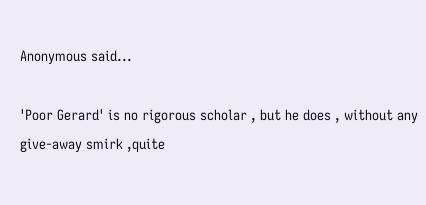Anonymous said...

'Poor Gerard' is no rigorous scholar , but he does , without any give-away smirk ,quite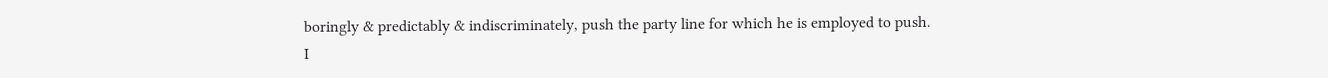boringly & predictably & indiscriminately, push the party line for which he is employed to push.
I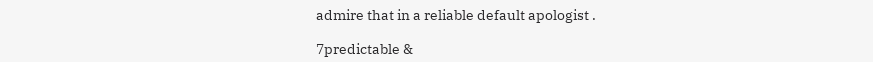admire that in a reliable default apologist .

7predictable &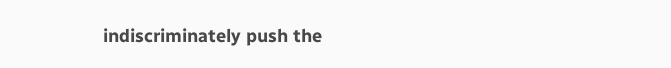indiscriminately push the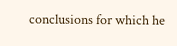conclusions for which he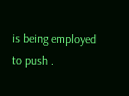is being employed to push .